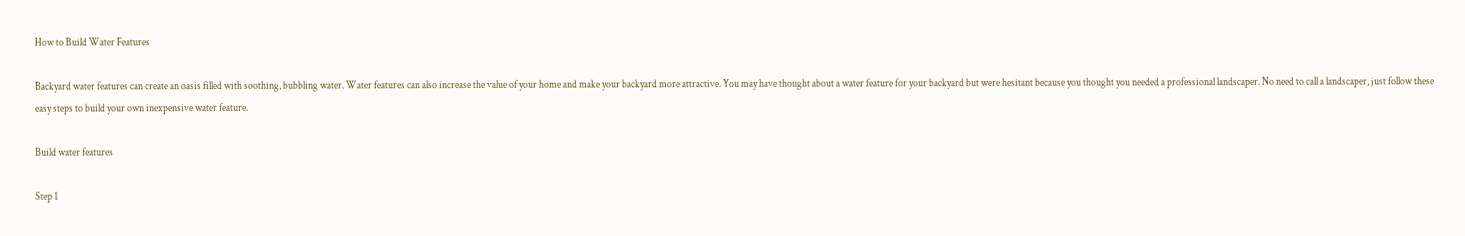How to Build Water Features

Backyard water features can create an oasis filled with soothing, bubbling water. Water features can also increase the value of your home and make your backyard more attractive. You may have thought about a water feature for your backyard but were hesitant because you thought you needed a professional landscaper. No need to call a landscaper, just follow these easy steps to build your own inexpensive water feature.

Build water features

Step 1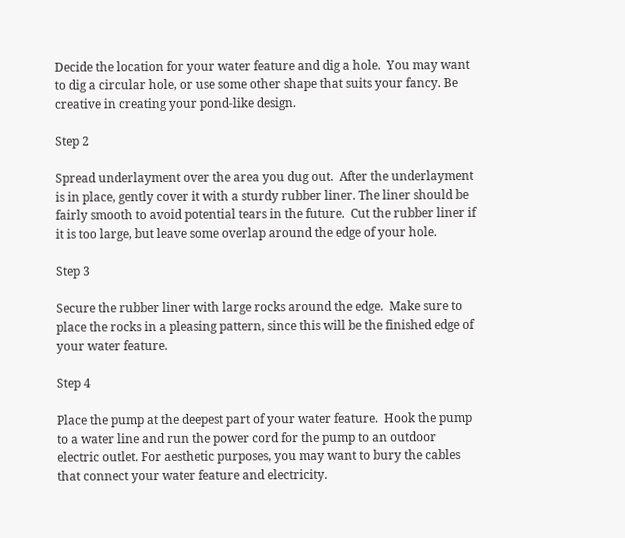Decide the location for your water feature and dig a hole.  You may want to dig a circular hole, or use some other shape that suits your fancy. Be creative in creating your pond-like design.

Step 2

Spread underlayment over the area you dug out.  After the underlayment is in place, gently cover it with a sturdy rubber liner. The liner should be fairly smooth to avoid potential tears in the future.  Cut the rubber liner if it is too large, but leave some overlap around the edge of your hole.

Step 3

Secure the rubber liner with large rocks around the edge.  Make sure to place the rocks in a pleasing pattern, since this will be the finished edge of your water feature.

Step 4

Place the pump at the deepest part of your water feature.  Hook the pump to a water line and run the power cord for the pump to an outdoor electric outlet. For aesthetic purposes, you may want to bury the cables that connect your water feature and electricity.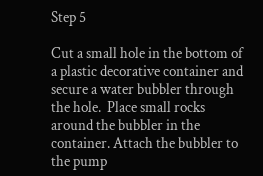Step 5

Cut a small hole in the bottom of a plastic decorative container and secure a water bubbler through the hole.  Place small rocks around the bubbler in the container. Attach the bubbler to the pump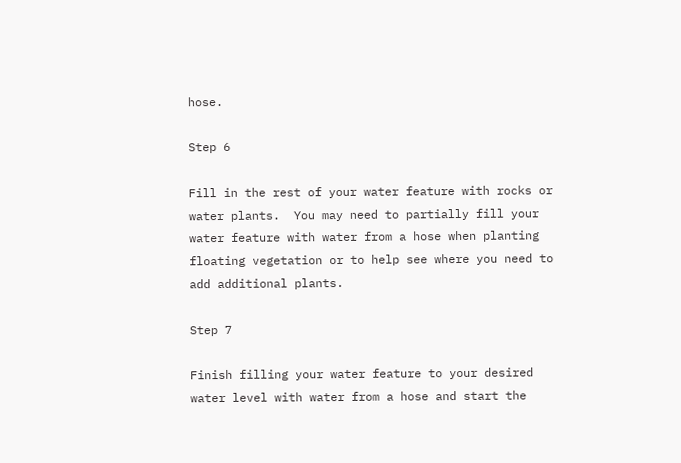hose.

Step 6

Fill in the rest of your water feature with rocks or water plants.  You may need to partially fill your water feature with water from a hose when planting floating vegetation or to help see where you need to add additional plants.

Step 7

Finish filling your water feature to your desired water level with water from a hose and start the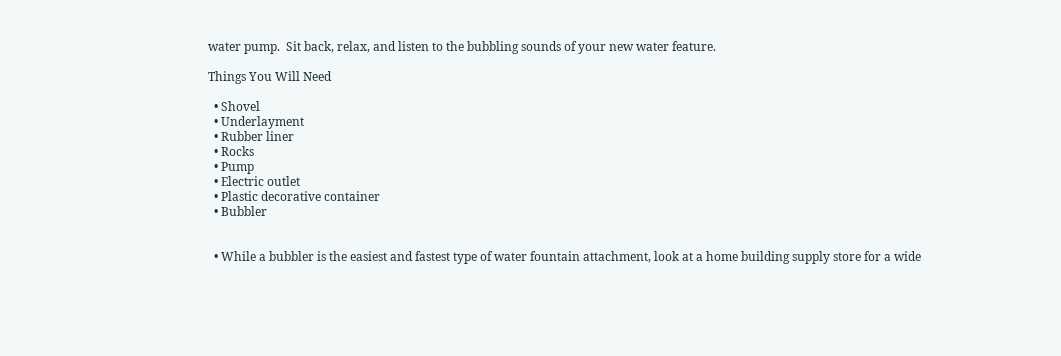water pump.  Sit back, relax, and listen to the bubbling sounds of your new water feature.

Things You Will Need

  • Shovel
  • Underlayment
  • Rubber liner
  • Rocks
  • Pump
  • Electric outlet
  • Plastic decorative container
  • Bubbler


  • While a bubbler is the easiest and fastest type of water fountain attachment, look at a home building supply store for a wide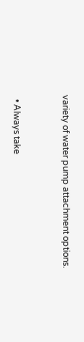variety of water pump attachment options.


  • Always take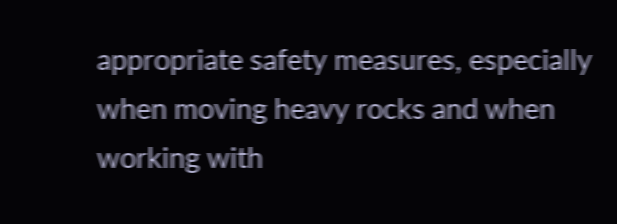appropriate safety measures, especially when moving heavy rocks and when working with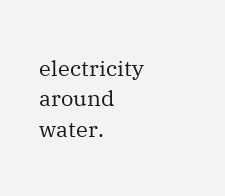electricity around water.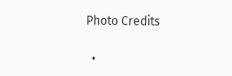Photo Credits

  •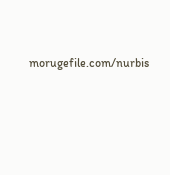morugefile.com/nurbis